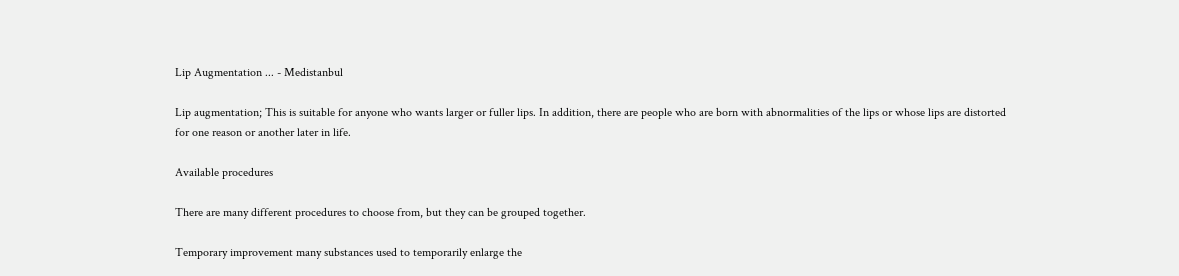Lip Augmentation ... - Medistanbul

Lip augmentation; This is suitable for anyone who wants larger or fuller lips. In addition, there are people who are born with abnormalities of the lips or whose lips are distorted for one reason or another later in life.

Available procedures

There are many different procedures to choose from, but they can be grouped together.

Temporary improvement many substances used to temporarily enlarge the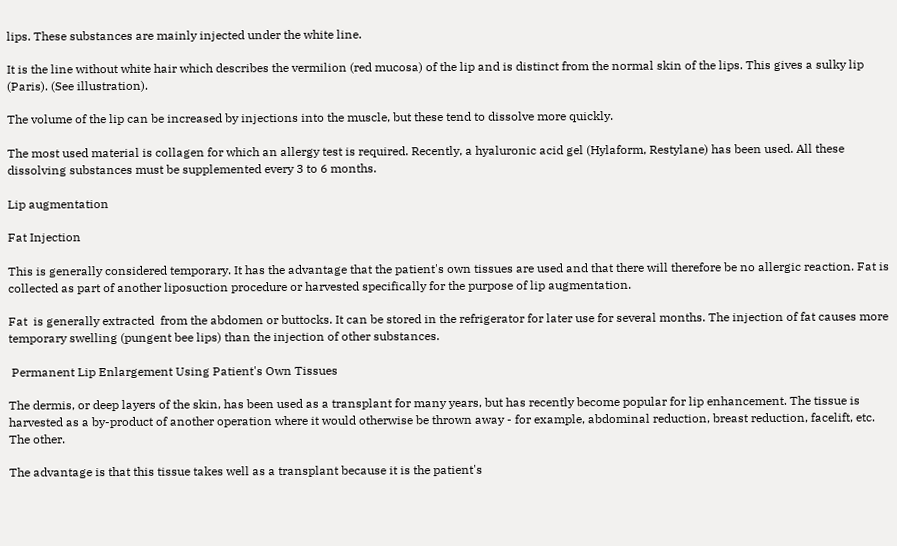lips. These substances are mainly injected under the white line.

It is the line without white hair which describes the vermilion (red mucosa) of the lip and is distinct from the normal skin of the lips. This gives a sulky lip (Paris). (See illustration).

The volume of the lip can be increased by injections into the muscle, but these tend to dissolve more quickly.

The most used material is collagen for which an allergy test is required. Recently, a hyaluronic acid gel (Hylaform, Restylane) has been used. All these dissolving substances must be supplemented every 3 to 6 months.

Lip augmentation

Fat Injection

This is generally considered temporary. It has the advantage that the patient's own tissues are used and that there will therefore be no allergic reaction. Fat is collected as part of another liposuction procedure or harvested specifically for the purpose of lip augmentation.

Fat  is generally extracted  from the abdomen or buttocks. It can be stored in the refrigerator for later use for several months. The injection of fat causes more temporary swelling (pungent bee lips) than the injection of other substances.

 Permanent Lip Enlargement Using Patient's Own Tissues

The dermis, or deep layers of the skin, has been used as a transplant for many years, but has recently become popular for lip enhancement. The tissue is harvested as a by-product of another operation where it would otherwise be thrown away - for example, abdominal reduction, breast reduction, facelift, etc. The other.

The advantage is that this tissue takes well as a transplant because it is the patient's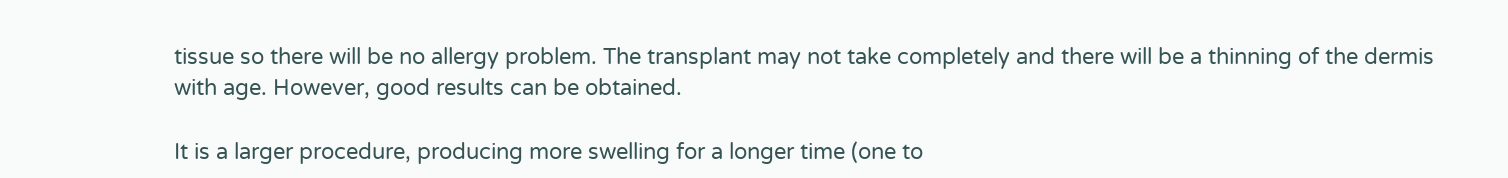tissue so there will be no allergy problem. The transplant may not take completely and there will be a thinning of the dermis with age. However, good results can be obtained.

It is a larger procedure, producing more swelling for a longer time (one to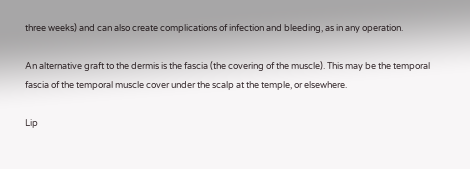three weeks) and can also create complications of infection and bleeding, as in any operation.

An alternative graft to the dermis is the fascia (the covering of the muscle). This may be the temporal fascia of the temporal muscle cover under the scalp at the temple, or elsewhere.

Lip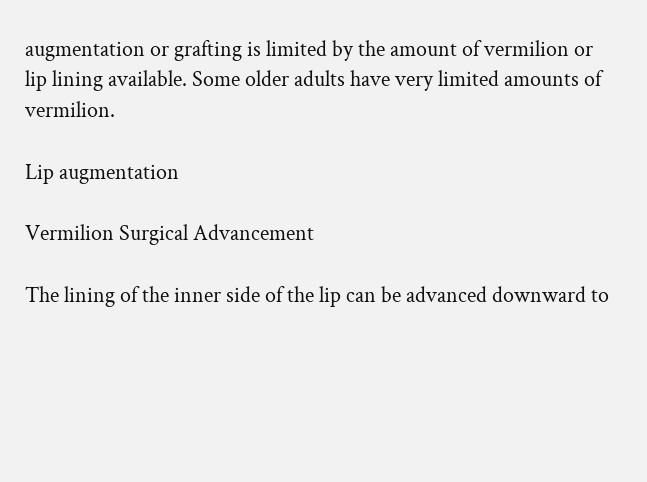augmentation or grafting is limited by the amount of vermilion or lip lining available. Some older adults have very limited amounts of vermilion.

Lip augmentation

Vermilion Surgical Advancement

The lining of the inner side of the lip can be advanced downward to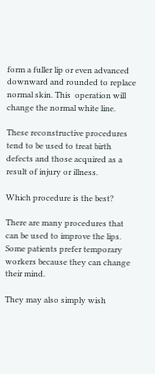form a fuller lip or even advanced downward and rounded to replace normal skin. This  operation will  change the normal white line.

These reconstructive procedures tend to be used to treat birth defects and those acquired as a result of injury or illness.

Which procedure is the best?

There are many procedures that can be used to improve the lips. Some patients prefer temporary workers because they can change their mind.

They may also simply wish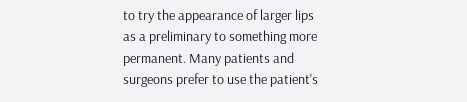to try the appearance of larger lips as a preliminary to something more permanent. Many patients and surgeons prefer to use the patient's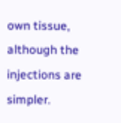own tissue, although the injections are simpler.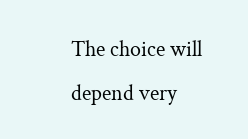The choice will depend very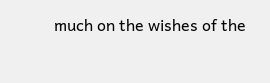much on the wishes of the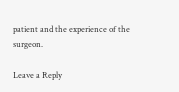patient and the experience of the surgeon.

Leave a Reply